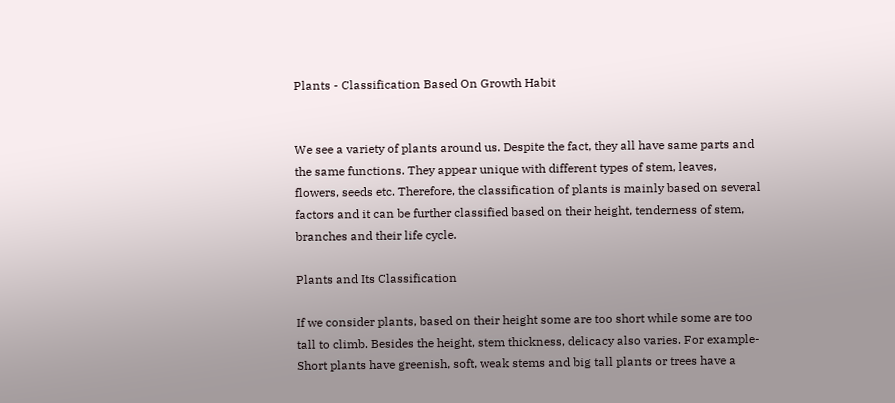Plants - Classification Based On Growth Habit


We see a variety of plants around us. Despite the fact, they all have same parts and the same functions. They appear unique with different types of stem, leaves, flowers, seeds etc. Therefore, the classification of plants is mainly based on several factors and it can be further classified based on their height, tenderness of stem, branches and their life cycle.

Plants and Its Classification

If we consider plants, based on their height some are too short while some are too tall to climb. Besides the height, stem thickness, delicacy also varies. For example- Short plants have greenish, soft, weak stems and big tall plants or trees have a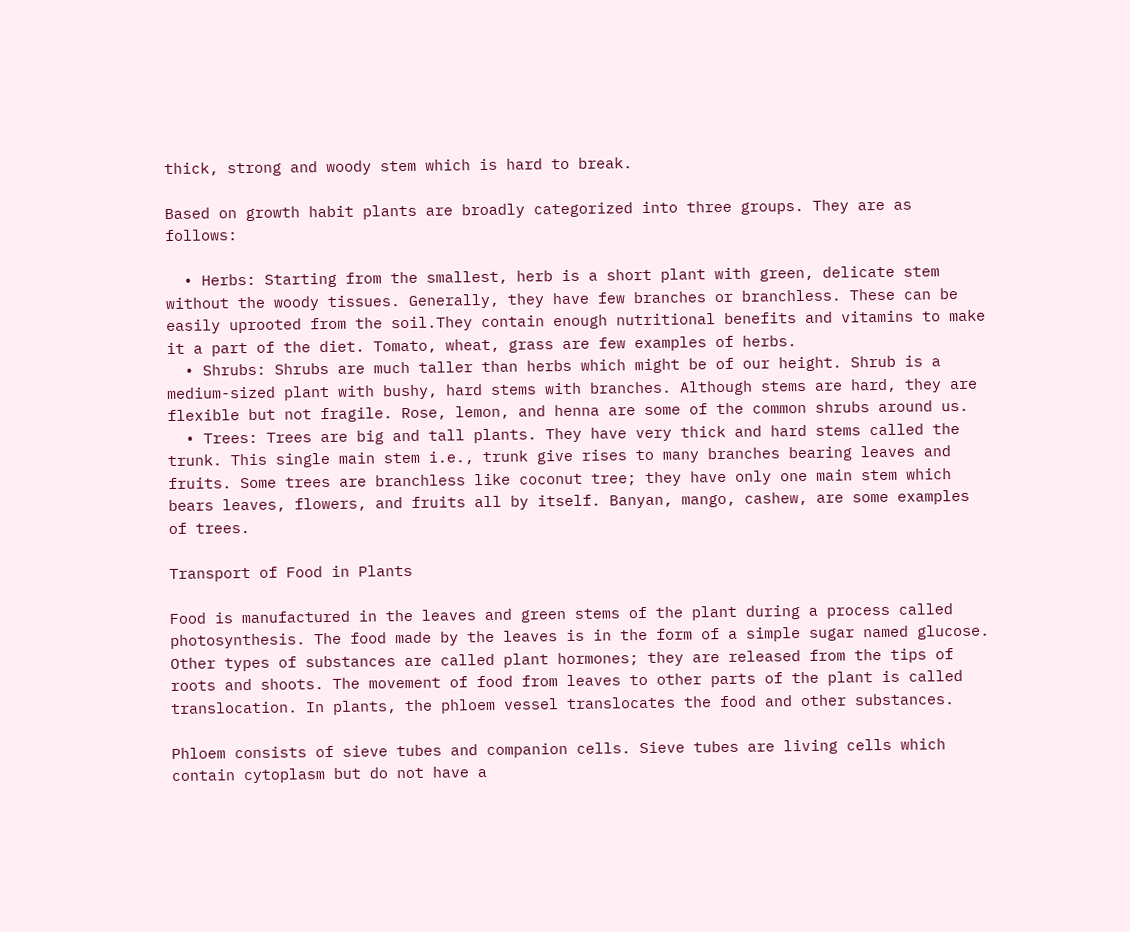thick, strong and woody stem which is hard to break.

Based on growth habit plants are broadly categorized into three groups. They are as follows:

  • Herbs: Starting from the smallest, herb is a short plant with green, delicate stem without the woody tissues. Generally, they have few branches or branchless. These can be easily uprooted from the soil.They contain enough nutritional benefits and vitamins to make it a part of the diet. Tomato, wheat, grass are few examples of herbs.
  • Shrubs: Shrubs are much taller than herbs which might be of our height. Shrub is a medium-sized plant with bushy, hard stems with branches. Although stems are hard, they are flexible but not fragile. Rose, lemon, and henna are some of the common shrubs around us.
  • Trees: Trees are big and tall plants. They have very thick and hard stems called the trunk. This single main stem i.e., trunk give rises to many branches bearing leaves and fruits. Some trees are branchless like coconut tree; they have only one main stem which bears leaves, flowers, and fruits all by itself. Banyan, mango, cashew, are some examples of trees.

Transport of Food in Plants

Food is manufactured in the leaves and green stems of the plant during a process called photosynthesis. The food made by the leaves is in the form of a simple sugar named glucose. Other types of substances are called plant hormones; they are released from the tips of roots and shoots. The movement of food from leaves to other parts of the plant is called translocation. In plants, the phloem vessel translocates the food and other substances.

Phloem consists of sieve tubes and companion cells. Sieve tubes are living cells which contain cytoplasm but do not have a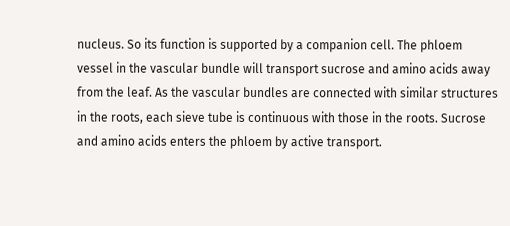nucleus. So its function is supported by a companion cell. The phloem vessel in the vascular bundle will transport sucrose and amino acids away from the leaf. As the vascular bundles are connected with similar structures in the roots, each sieve tube is continuous with those in the roots. Sucrose and amino acids enters the phloem by active transport.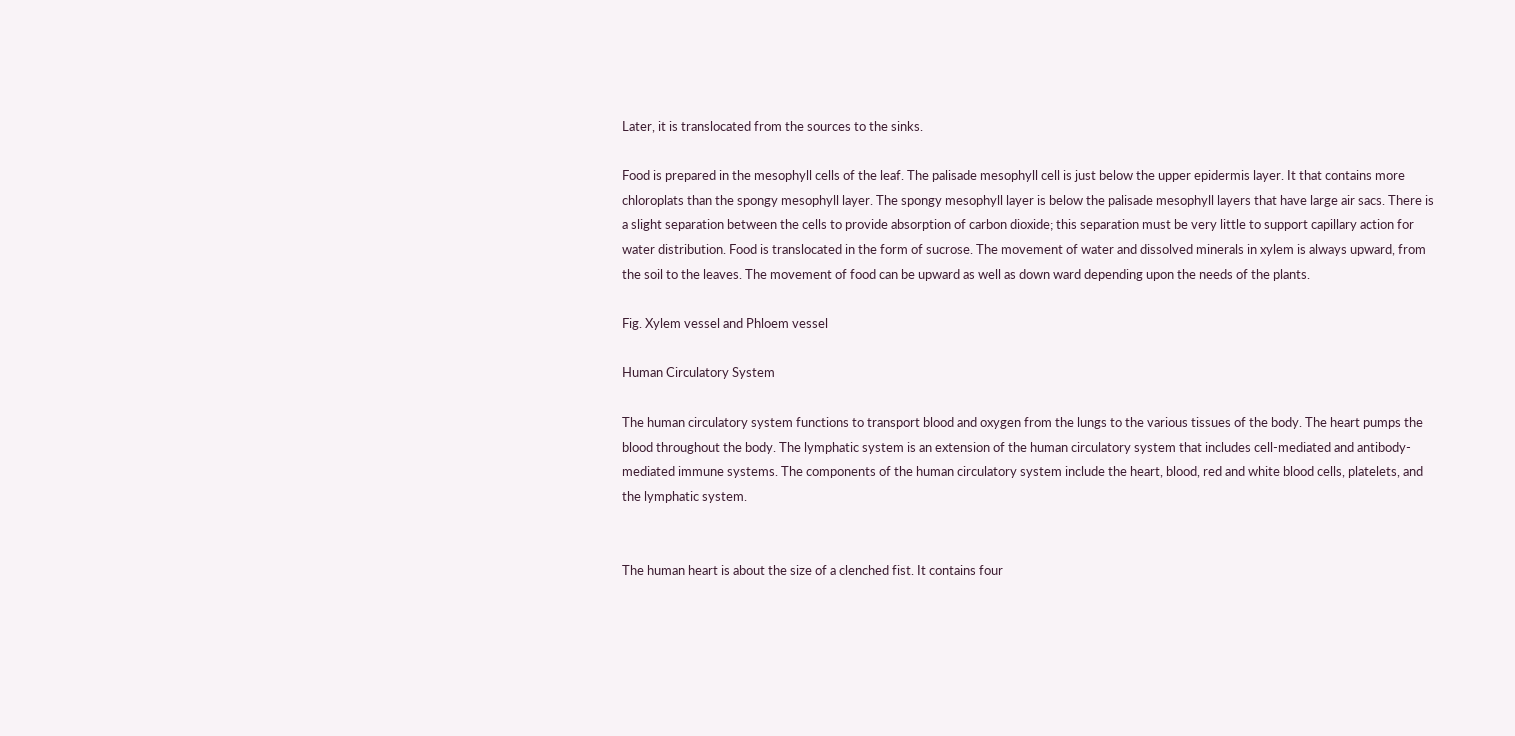Later, it is translocated from the sources to the sinks.

Food is prepared in the mesophyll cells of the leaf. The palisade mesophyll cell is just below the upper epidermis layer. It that contains more chloroplats than the spongy mesophyll layer. The spongy mesophyll layer is below the palisade mesophyll layers that have large air sacs. There is a slight separation between the cells to provide absorption of carbon dioxide; this separation must be very little to support capillary action for water distribution. Food is translocated in the form of sucrose. The movement of water and dissolved minerals in xylem is always upward, from the soil to the leaves. The movement of food can be upward as well as down ward depending upon the needs of the plants.

Fig. Xylem vessel and Phloem vessel

Human Circulatory System

The human circulatory system functions to transport blood and oxygen from the lungs to the various tissues of the body. The heart pumps the blood throughout the body. The lymphatic system is an extension of the human circulatory system that includes cell-mediated and antibody-mediated immune systems. The components of the human circulatory system include the heart, blood, red and white blood cells, platelets, and the lymphatic system.


The human heart is about the size of a clenched fist. It contains four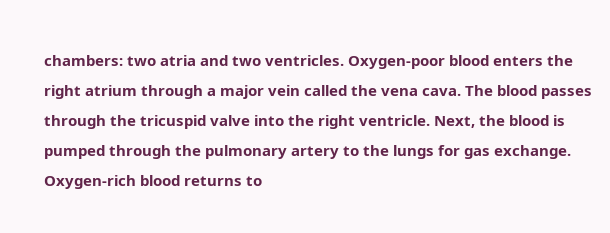chambers: two atria and two ventricles. Oxygen-poor blood enters the right atrium through a major vein called the vena cava. The blood passes through the tricuspid valve into the right ventricle. Next, the blood is pumped through the pulmonary artery to the lungs for gas exchange. Oxygen-rich blood returns to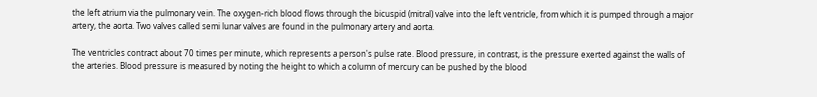the left atrium via the pulmonary vein. The oxygen-rich blood flows through the bicuspid (mitral) valve into the left ventricle, from which it is pumped through a major artery, the aorta. Two valves called semi lunar valves are found in the pulmonary artery and aorta.

The ventricles contract about 70 times per minute, which represents a person's pulse rate. Blood pressure, in contrast, is the pressure exerted against the walls of the arteries. Blood pressure is measured by noting the height to which a column of mercury can be pushed by the blood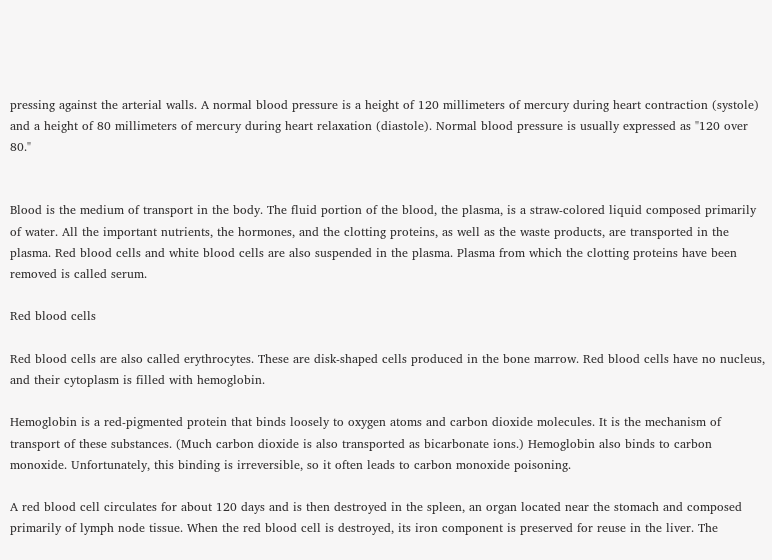pressing against the arterial walls. A normal blood pressure is a height of 120 millimeters of mercury during heart contraction (systole) and a height of 80 millimeters of mercury during heart relaxation (diastole). Normal blood pressure is usually expressed as "120 over 80."


Blood is the medium of transport in the body. The fluid portion of the blood, the plasma, is a straw-colored liquid composed primarily of water. All the important nutrients, the hormones, and the clotting proteins, as well as the waste products, are transported in the plasma. Red blood cells and white blood cells are also suspended in the plasma. Plasma from which the clotting proteins have been removed is called serum.

Red blood cells

Red blood cells are also called erythrocytes. These are disk-shaped cells produced in the bone marrow. Red blood cells have no nucleus, and their cytoplasm is filled with hemoglobin.

Hemoglobin is a red-pigmented protein that binds loosely to oxygen atoms and carbon dioxide molecules. It is the mechanism of transport of these substances. (Much carbon dioxide is also transported as bicarbonate ions.) Hemoglobin also binds to carbon monoxide. Unfortunately, this binding is irreversible, so it often leads to carbon monoxide poisoning.

A red blood cell circulates for about 120 days and is then destroyed in the spleen, an organ located near the stomach and composed primarily of lymph node tissue. When the red blood cell is destroyed, its iron component is preserved for reuse in the liver. The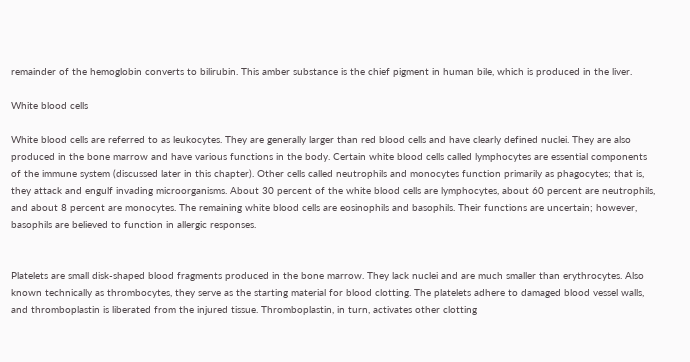remainder of the hemoglobin converts to bilirubin. This amber substance is the chief pigment in human bile, which is produced in the liver.

White blood cells

White blood cells are referred to as leukocytes. They are generally larger than red blood cells and have clearly defined nuclei. They are also produced in the bone marrow and have various functions in the body. Certain white blood cells called lymphocytes are essential components of the immune system (discussed later in this chapter). Other cells called neutrophils and monocytes function primarily as phagocytes; that is, they attack and engulf invading microorganisms. About 30 percent of the white blood cells are lymphocytes, about 60 percent are neutrophils, and about 8 percent are monocytes. The remaining white blood cells are eosinophils and basophils. Their functions are uncertain; however, basophils are believed to function in allergic responses.


Platelets are small disk-shaped blood fragments produced in the bone marrow. They lack nuclei and are much smaller than erythrocytes. Also known technically as thrombocytes, they serve as the starting material for blood clotting. The platelets adhere to damaged blood vessel walls, and thromboplastin is liberated from the injured tissue. Thromboplastin, in turn, activates other clotting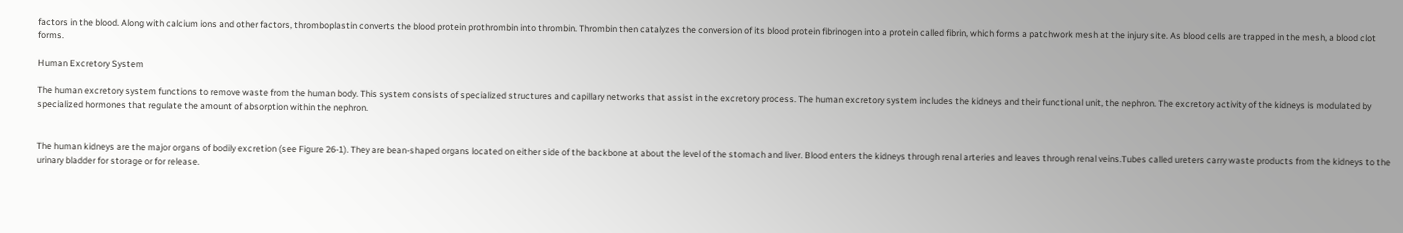factors in the blood. Along with calcium ions and other factors, thromboplastin converts the blood protein prothrombin into thrombin. Thrombin then catalyzes the conversion of its blood protein fibrinogen into a protein called fibrin, which forms a patchwork mesh at the injury site. As blood cells are trapped in the mesh, a blood clot forms.

Human Excretory System

The human excretory system functions to remove waste from the human body. This system consists of specialized structures and capillary networks that assist in the excretory process. The human excretory system includes the kidneys and their functional unit, the nephron. The excretory activity of the kidneys is modulated by specialized hormones that regulate the amount of absorption within the nephron.


The human kidneys are the major organs of bodily excretion (see Figure 26-1). They are bean-shaped organs located on either side of the backbone at about the level of the stomach and liver. Blood enters the kidneys through renal arteries and leaves through renal veins.Tubes called ureters carry waste products from the kidneys to the urinary bladder for storage or for release.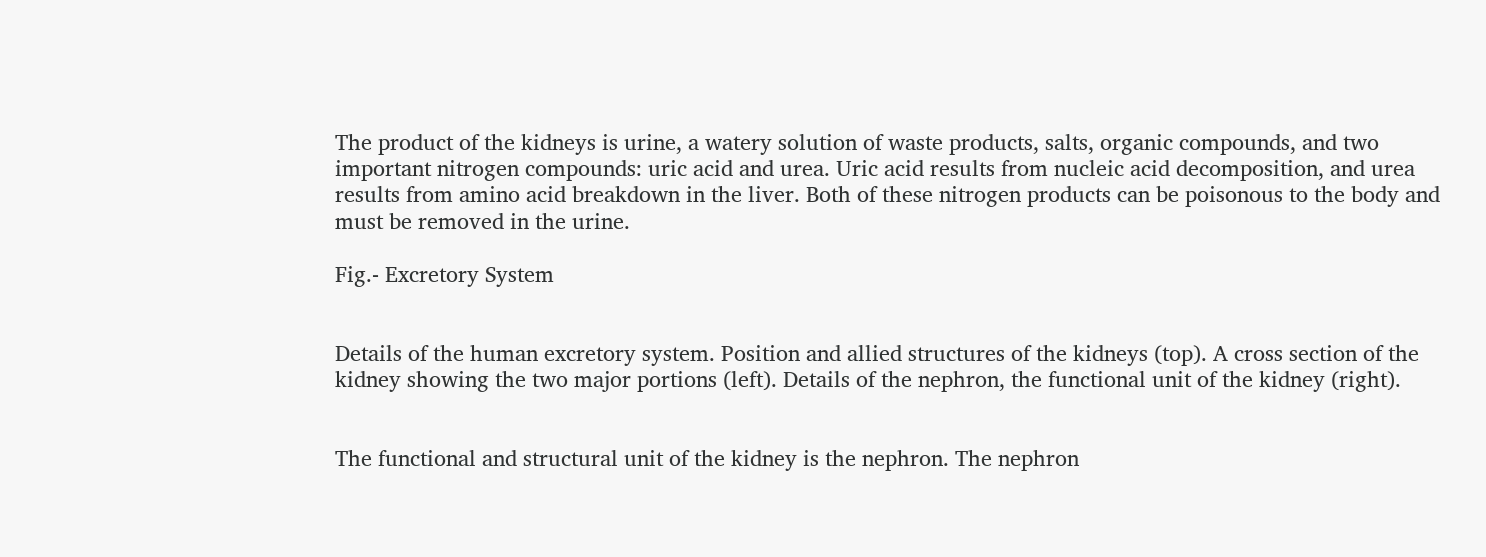The product of the kidneys is urine, a watery solution of waste products, salts, organic compounds, and two important nitrogen compounds: uric acid and urea. Uric acid results from nucleic acid decomposition, and urea results from amino acid breakdown in the liver. Both of these nitrogen products can be poisonous to the body and must be removed in the urine.

Fig.- Excretory System


Details of the human excretory system. Position and allied structures of the kidneys (top). A cross section of the kidney showing the two major portions (left). Details of the nephron, the functional unit of the kidney (right).


The functional and structural unit of the kidney is the nephron. The nephron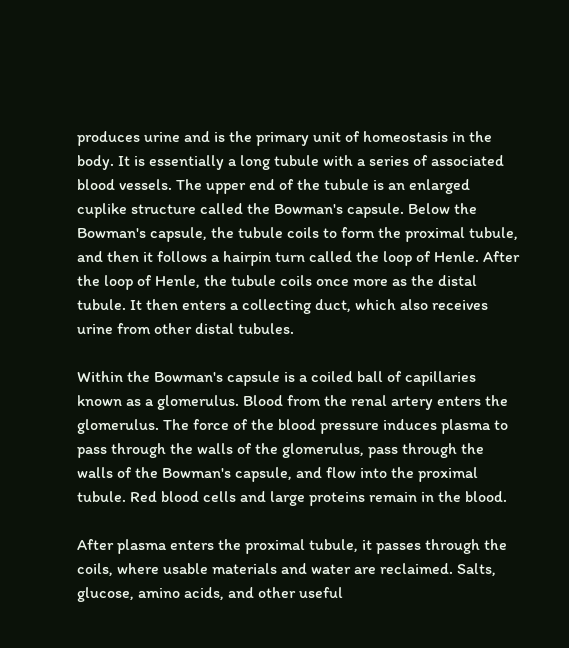produces urine and is the primary unit of homeostasis in the body. It is essentially a long tubule with a series of associated blood vessels. The upper end of the tubule is an enlarged cuplike structure called the Bowman's capsule. Below the Bowman's capsule, the tubule coils to form the proximal tubule, and then it follows a hairpin turn called the loop of Henle. After the loop of Henle, the tubule coils once more as the distal tubule. It then enters a collecting duct, which also receives urine from other distal tubules.

Within the Bowman's capsule is a coiled ball of capillaries known as a glomerulus. Blood from the renal artery enters the glomerulus. The force of the blood pressure induces plasma to pass through the walls of the glomerulus, pass through the walls of the Bowman's capsule, and flow into the proximal tubule. Red blood cells and large proteins remain in the blood.

After plasma enters the proximal tubule, it passes through the coils, where usable materials and water are reclaimed. Salts, glucose, amino acids, and other useful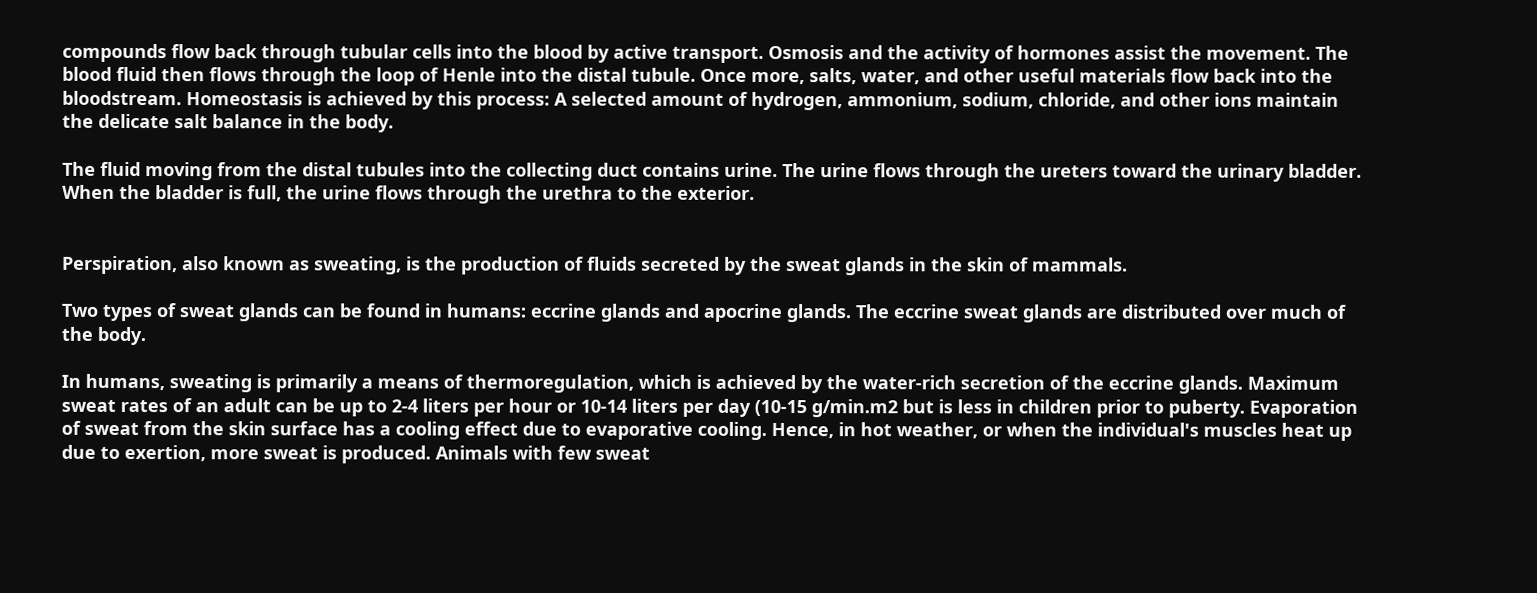compounds flow back through tubular cells into the blood by active transport. Osmosis and the activity of hormones assist the movement. The blood fluid then flows through the loop of Henle into the distal tubule. Once more, salts, water, and other useful materials flow back into the bloodstream. Homeostasis is achieved by this process: A selected amount of hydrogen, ammonium, sodium, chloride, and other ions maintain the delicate salt balance in the body.

The fluid moving from the distal tubules into the collecting duct contains urine. The urine flows through the ureters toward the urinary bladder. When the bladder is full, the urine flows through the urethra to the exterior.


Perspiration, also known as sweating, is the production of fluids secreted by the sweat glands in the skin of mammals.

Two types of sweat glands can be found in humans: eccrine glands and apocrine glands. The eccrine sweat glands are distributed over much of the body.

In humans, sweating is primarily a means of thermoregulation, which is achieved by the water-rich secretion of the eccrine glands. Maximum sweat rates of an adult can be up to 2-4 liters per hour or 10-14 liters per day (10-15 g/min.m2 but is less in children prior to puberty. Evaporation of sweat from the skin surface has a cooling effect due to evaporative cooling. Hence, in hot weather, or when the individual's muscles heat up due to exertion, more sweat is produced. Animals with few sweat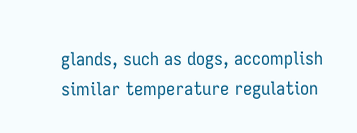glands, such as dogs, accomplish similar temperature regulation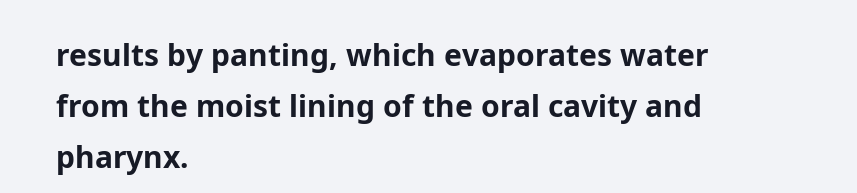results by panting, which evaporates water from the moist lining of the oral cavity and pharynx.